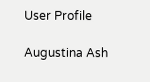User Profile

Augustina Ash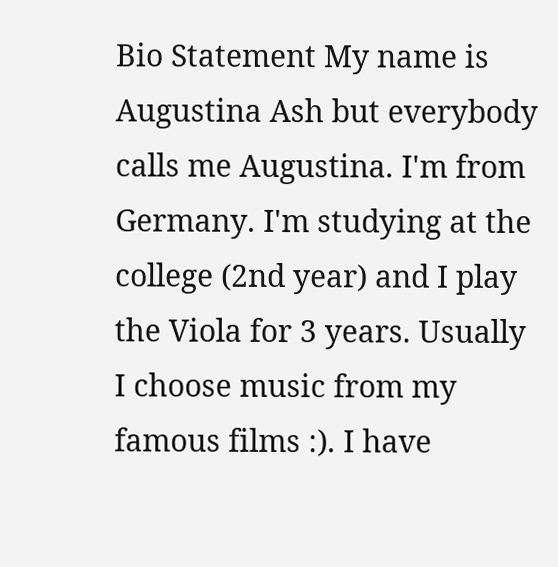Bio Statement My name is Augustina Ash but everybody calls me Augustina. I'm from Germany. I'm studying at the college (2nd year) and I play the Viola for 3 years. Usually I choose music from my famous films :). I have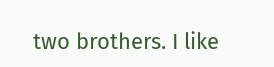two brothers. I like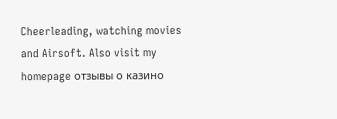Cheerleading, watching movies and Airsoft. Also visit my homepage отзывы о казино